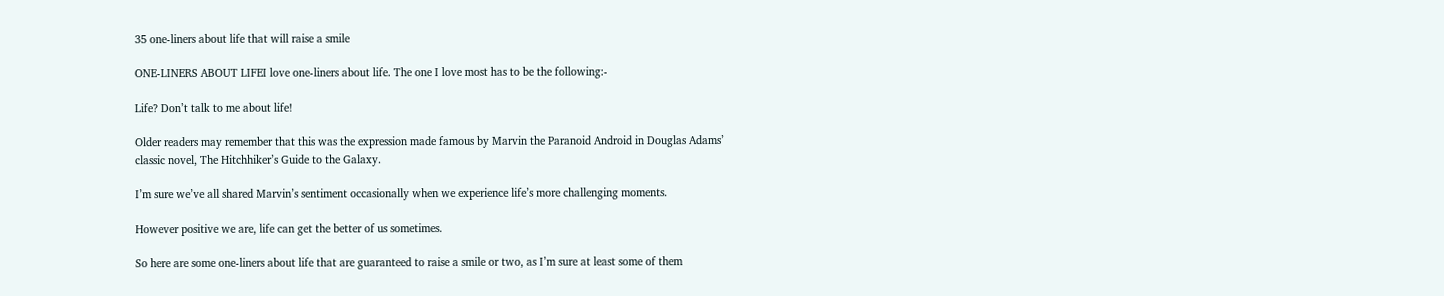35 one-liners about life that will raise a smile

ONE-LINERS ABOUT LIFEI love one-liners about life. The one I love most has to be the following:-

Life? Don’t talk to me about life!

Older readers may remember that this was the expression made famous by Marvin the Paranoid Android in Douglas Adams’ classic novel, The Hitchhiker’s Guide to the Galaxy.

I’m sure we’ve all shared Marvin’s sentiment occasionally when we experience life’s more challenging moments.

However positive we are, life can get the better of us sometimes.

So here are some one-liners about life that are guaranteed to raise a smile or two, as I’m sure at least some of them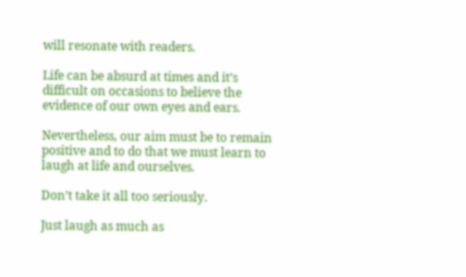will resonate with readers.

Life can be absurd at times and it’s difficult on occasions to believe the evidence of our own eyes and ears.

Nevertheless, our aim must be to remain positive and to do that we must learn to laugh at life and ourselves.

Don’t take it all too seriously.

Just laugh as much as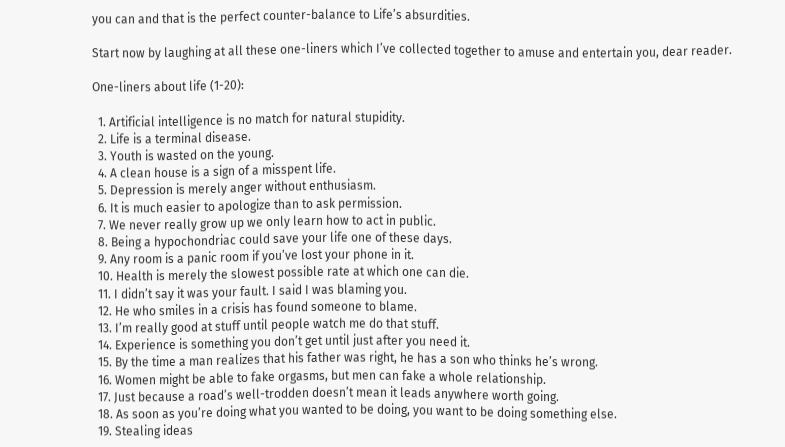you can and that is the perfect counter-balance to Life’s absurdities.

Start now by laughing at all these one-liners which I’ve collected together to amuse and entertain you, dear reader.

One-liners about life (1-20):

  1. Artificial intelligence is no match for natural stupidity.
  2. Life is a terminal disease.
  3. Youth is wasted on the young.
  4. A clean house is a sign of a misspent life.
  5. Depression is merely anger without enthusiasm.
  6. It is much easier to apologize than to ask permission.
  7. We never really grow up we only learn how to act in public.
  8. Being a hypochondriac could save your life one of these days.
  9. Any room is a panic room if you’ve lost your phone in it.
  10. Health is merely the slowest possible rate at which one can die.
  11. I didn’t say it was your fault. I said I was blaming you.
  12. He who smiles in a crisis has found someone to blame.
  13. I’m really good at stuff until people watch me do that stuff.
  14. Experience is something you don’t get until just after you need it.
  15. By the time a man realizes that his father was right, he has a son who thinks he’s wrong.
  16. Women might be able to fake orgasms, but men can fake a whole relationship.
  17. Just because a road’s well-trodden doesn’t mean it leads anywhere worth going.
  18. As soon as you’re doing what you wanted to be doing, you want to be doing something else.
  19. Stealing ideas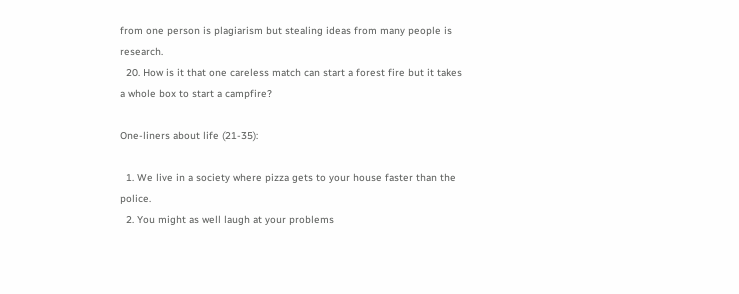from one person is plagiarism but stealing ideas from many people is research.
  20. How is it that one careless match can start a forest fire but it takes a whole box to start a campfire?

One-liners about life (21-35):

  1. We live in a society where pizza gets to your house faster than the police.
  2. You might as well laugh at your problems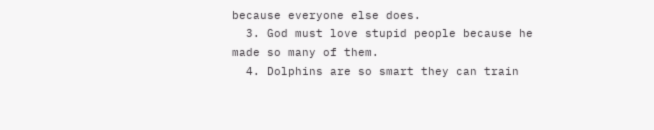because everyone else does.
  3. God must love stupid people because he made so many of them.
  4. Dolphins are so smart they can train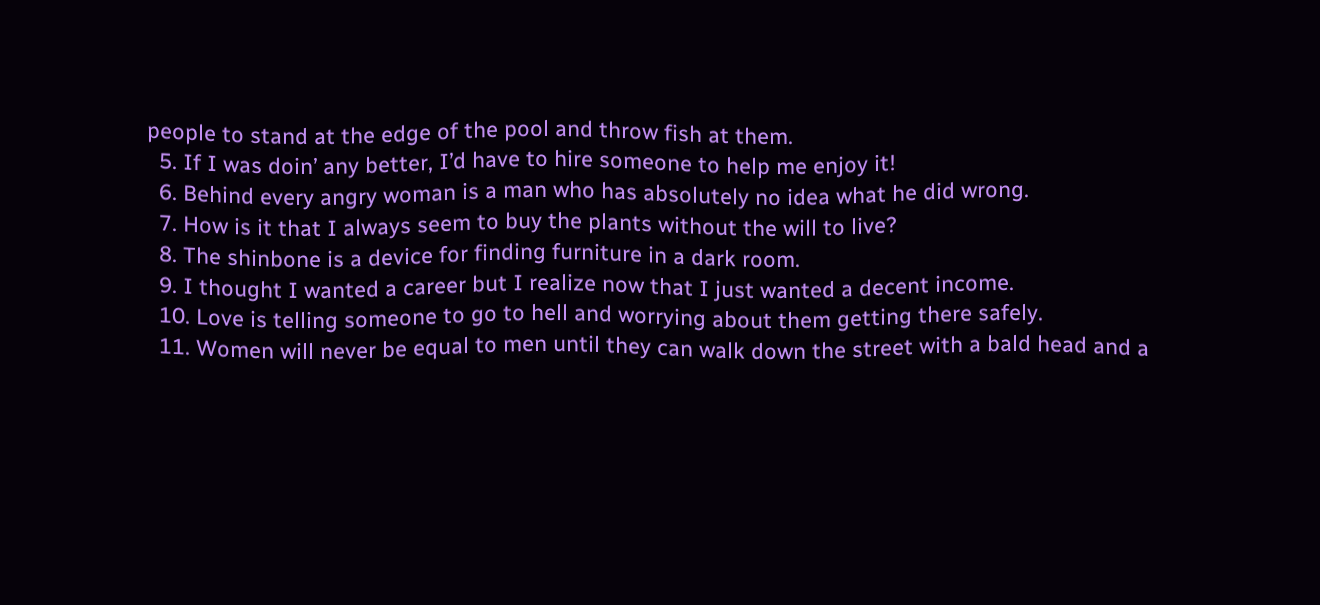people to stand at the edge of the pool and throw fish at them.
  5. If I was doin’ any better, I’d have to hire someone to help me enjoy it!
  6. Behind every angry woman is a man who has absolutely no idea what he did wrong.
  7. How is it that I always seem to buy the plants without the will to live?
  8. The shinbone is a device for finding furniture in a dark room.
  9. I thought I wanted a career but I realize now that I just wanted a decent income.
  10. Love is telling someone to go to hell and worrying about them getting there safely.
  11. Women will never be equal to men until they can walk down the street with a bald head and a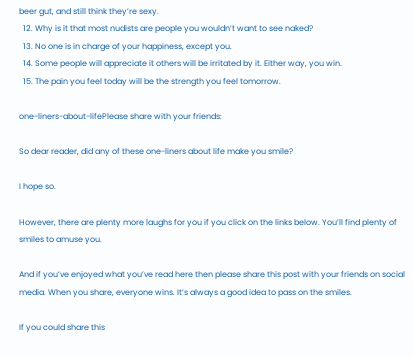beer gut, and still think they’re sexy.
  12. Why is it that most nudists are people you wouldn’t want to see naked?
  13. No one is in charge of your happiness, except you.
  14. Some people will appreciate it others will be irritated by it. Either way, you win.
  15. The pain you feel today will be the strength you feel tomorrow.

one-liners-about-lifePlease share with your friends:

So dear reader, did any of these one-liners about life make you smile?

I hope so.

However, there are plenty more laughs for you if you click on the links below. You’ll find plenty of smiles to amuse you.

And if you’ve enjoyed what you’ve read here then please share this post with your friends on social media. When you share, everyone wins. It’s always a good idea to pass on the smiles.

If you could share this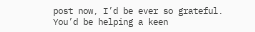post now, I’d be ever so grateful. You’d be helping a keen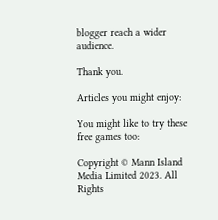blogger reach a wider audience.

Thank you.

Articles you might enjoy:

You might like to try these free games too:

Copyright © Mann Island Media Limited 2023. All Rights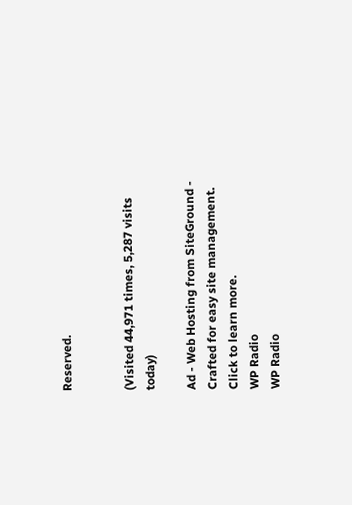Reserved.


(Visited 44,971 times, 5,287 visits today)

Ad - Web Hosting from SiteGround - Crafted for easy site management. Click to learn more.
WP Radio
WP Radio